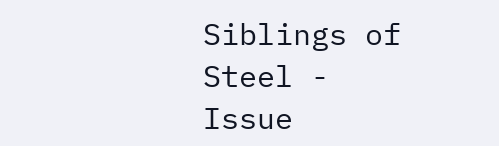Siblings of Steel - Issue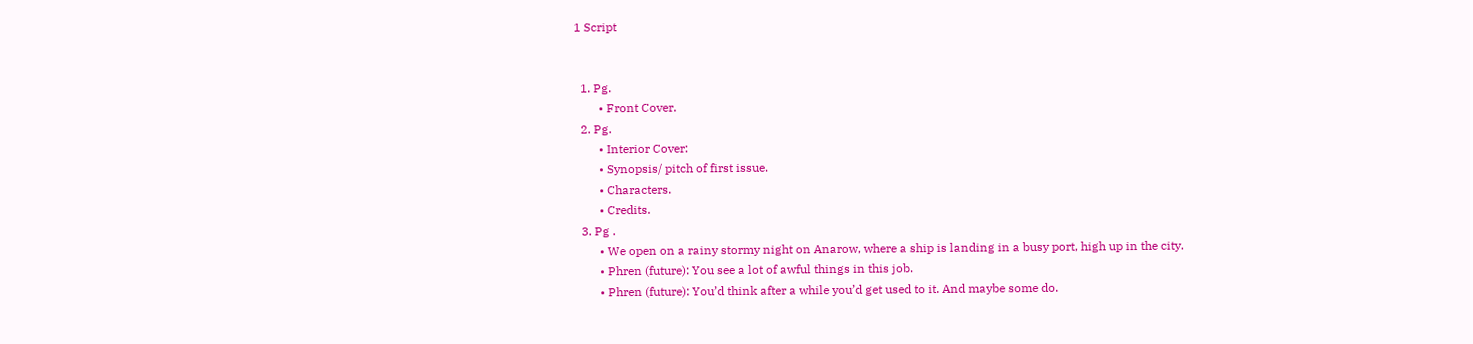1 Script


  1. Pg.
        • Front Cover.
  2. Pg.
        • Interior Cover:
        • Synopsis/ pitch of first issue.
        • Characters.
        • Credits.
  3. Pg .
        • We open on a rainy stormy night on Anarow, where a ship is landing in a busy port, high up in the city.
        • Phren (future): You see a lot of awful things in this job.
        • Phren (future): You’d think after a while you’d get used to it. And maybe some do.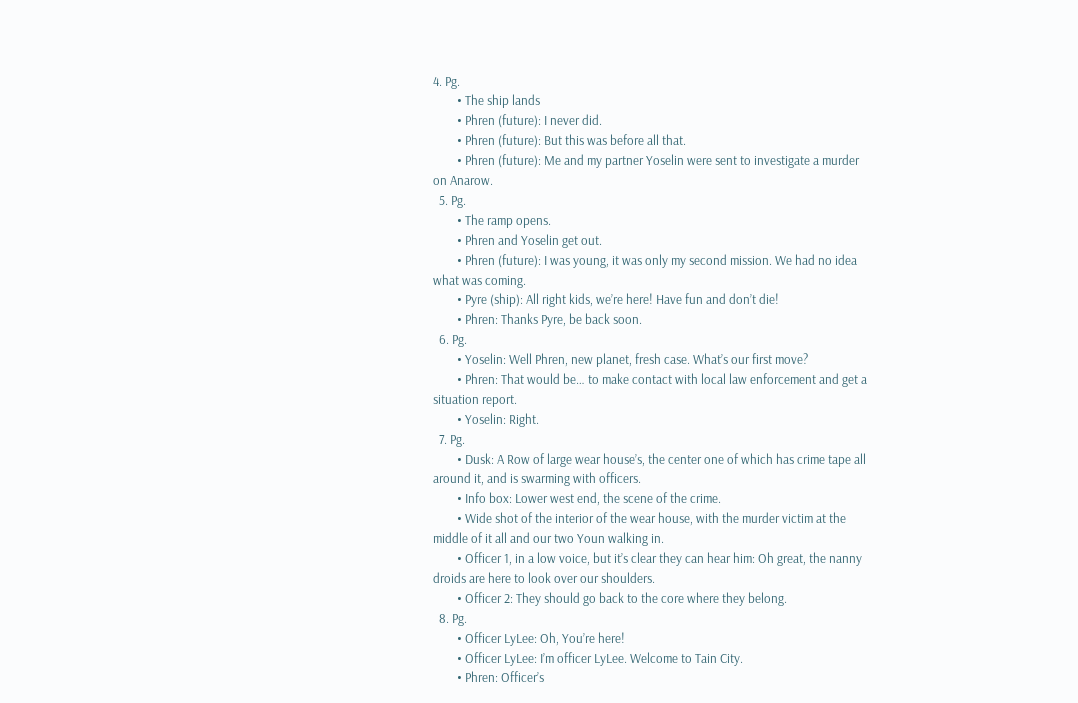4. Pg.
        • The ship lands
        • Phren (future): I never did.
        • Phren (future): But this was before all that.
        • Phren (future): Me and my partner Yoselin were sent to investigate a murder on Anarow.
  5. Pg.
        • The ramp opens.
        • Phren and Yoselin get out.
        • Phren (future): I was young, it was only my second mission. We had no idea what was coming.
        • Pyre (ship): All right kids, we’re here! Have fun and don’t die!
        • Phren: Thanks Pyre, be back soon.
  6. Pg.
        • Yoselin: Well Phren, new planet, fresh case. What’s our first move?
        • Phren: That would be… to make contact with local law enforcement and get a situation report.
        • Yoselin: Right.
  7. Pg.
        • Dusk: A Row of large wear house’s, the center one of which has crime tape all around it, and is swarming with officers.
        • Info box: Lower west end, the scene of the crime.
        • Wide shot of the interior of the wear house, with the murder victim at the middle of it all and our two Youn walking in.
        • Officer 1, in a low voice, but it’s clear they can hear him: Oh great, the nanny droids are here to look over our shoulders.
        • Officer 2: They should go back to the core where they belong.
  8. Pg.
        • Officer LyLee: Oh, You’re here!
        • Officer LyLee: I’m officer LyLee. Welcome to Tain City.
        • Phren: Officer’s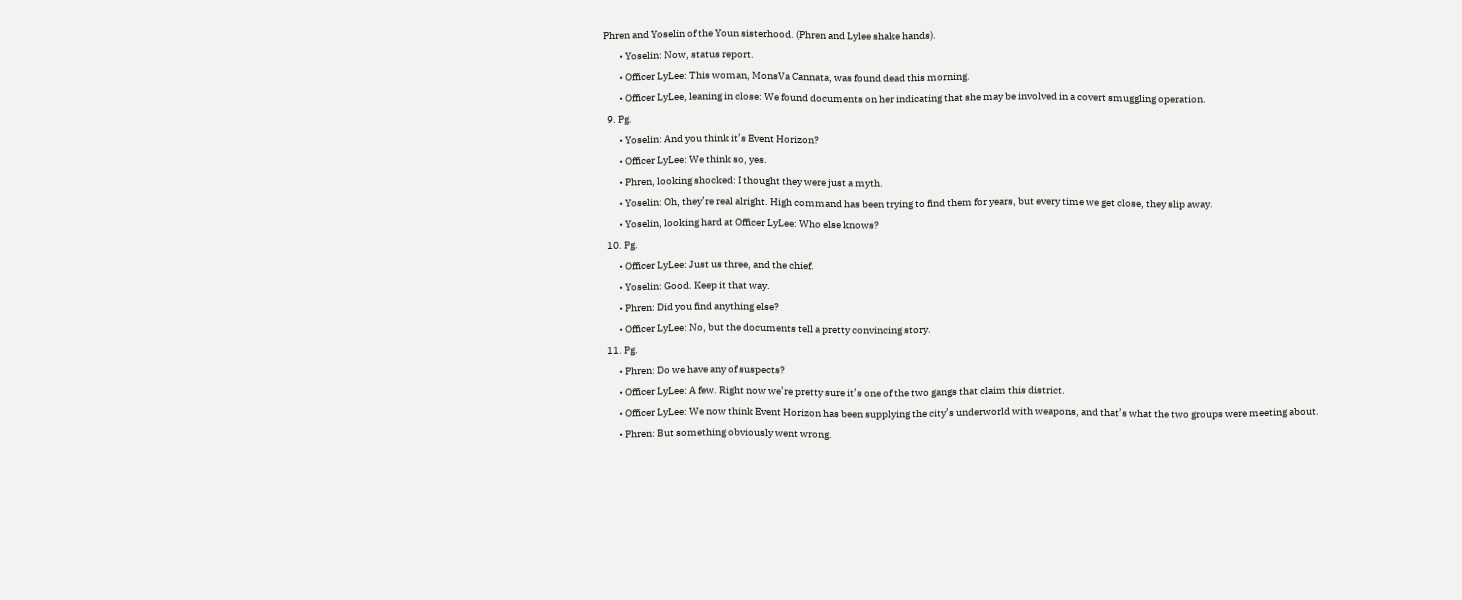Phren and Yoselin of the Youn sisterhood. (Phren and Lylee shake hands).
        • Yoselin: Now, status report.
        • Officer LyLee: This woman, MonsVa Cannata, was found dead this morning.
        • Officer LyLee, leaning in close: We found documents on her indicating that she may be involved in a covert smuggling operation.
  9. Pg.
        • Yoselin: And you think it’s Event Horizon?
        • Officer LyLee: We think so, yes.
        • Phren, looking shocked: I thought they were just a myth.
        • Yoselin: Oh, they’re real alright. High command has been trying to find them for years, but every time we get close, they slip away.
        • Yoselin, looking hard at Officer LyLee: Who else knows?
  10. Pg.
        • Officer LyLee: Just us three, and the chief.
        • Yoselin: Good. Keep it that way.
        • Phren: Did you find anything else?
        • Officer LyLee: No, but the documents tell a pretty convincing story.
  11. Pg.
        • Phren: Do we have any of suspects?
        • Officer LyLee: A few. Right now we’re pretty sure it’s one of the two gangs that claim this district.
        • Officer LyLee: We now think Event Horizon has been supplying the city’s underworld with weapons, and that’s what the two groups were meeting about.
        • Phren: But something obviously went wrong.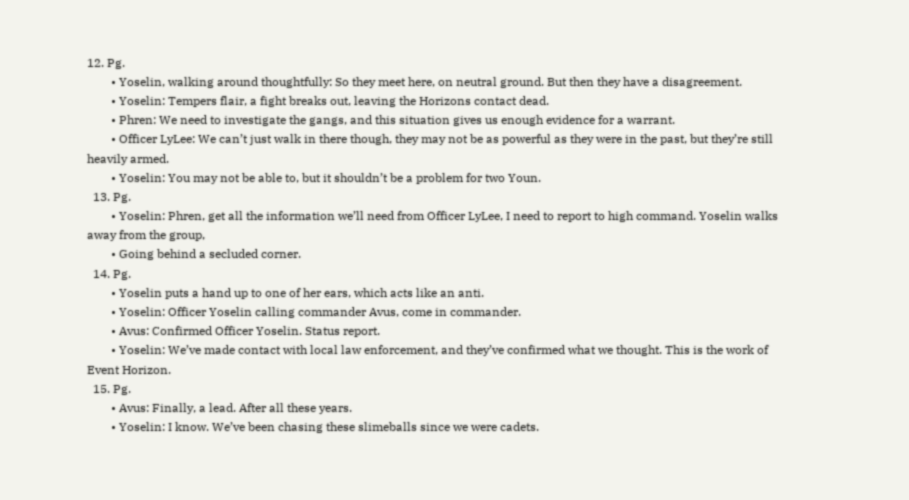12. Pg.
        • Yoselin, walking around thoughtfully: So they meet here, on neutral ground. But then they have a disagreement.
        • Yoselin: Tempers flair, a fight breaks out, leaving the Horizons contact dead.
        • Phren: We need to investigate the gangs, and this situation gives us enough evidence for a warrant.
        • Officer LyLee: We can’t just walk in there though, they may not be as powerful as they were in the past, but they’re still heavily armed.
        • Yoselin: You may not be able to, but it shouldn’t be a problem for two Youn.
  13. Pg.
        • Yoselin: Phren, get all the information we’ll need from Officer LyLee, I need to report to high command. Yoselin walks away from the group,
        • Going behind a secluded corner.
  14. Pg.
        • Yoselin puts a hand up to one of her ears, which acts like an anti.
        • Yoselin: Officer Yoselin calling commander Avus, come in commander.
        • Avus: Confirmed Officer Yoselin. Status report.
        • Yoselin: We’ve made contact with local law enforcement, and they’ve confirmed what we thought. This is the work of Event Horizon.
  15. Pg.
        • Avus: Finally, a lead. After all these years.
        • Yoselin: I know. We’ve been chasing these slimeballs since we were cadets.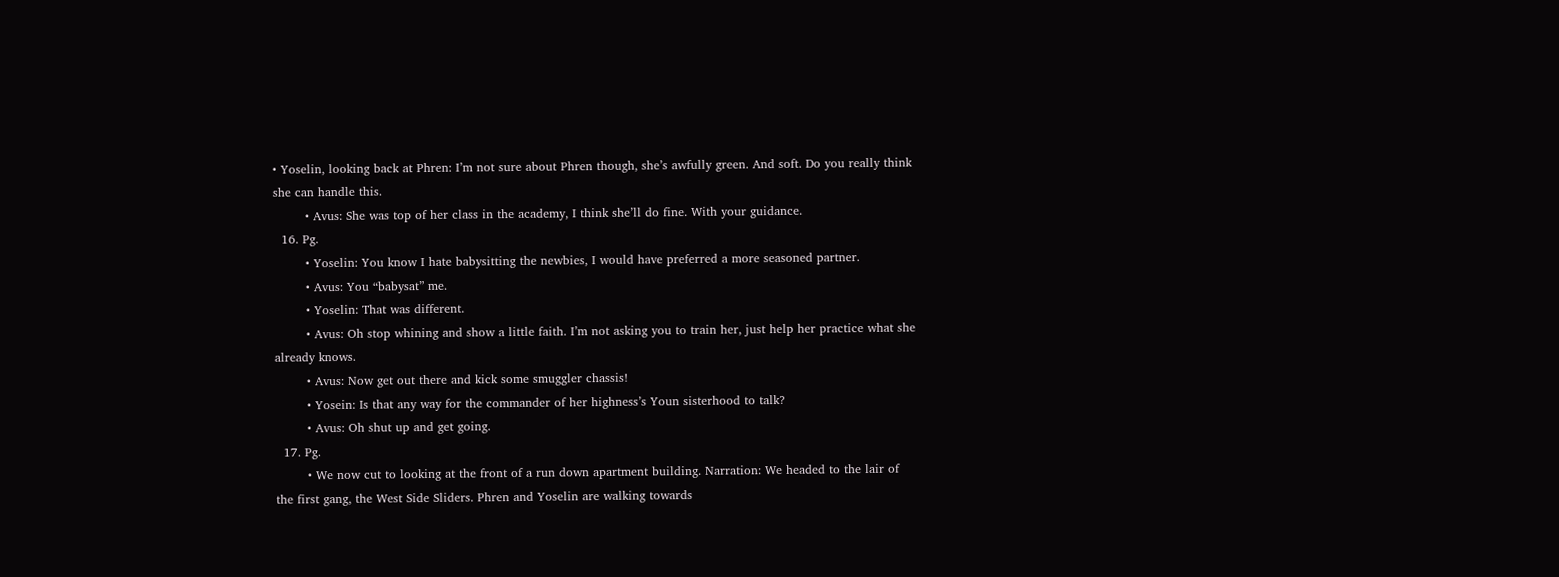• Yoselin, looking back at Phren: I’m not sure about Phren though, she’s awfully green. And soft. Do you really think she can handle this.
        • Avus: She was top of her class in the academy, I think she’ll do fine. With your guidance.
  16. Pg.
        • Yoselin: You know I hate babysitting the newbies, I would have preferred a more seasoned partner.
        • Avus: You “babysat” me.
        • Yoselin: That was different.
        • Avus: Oh stop whining and show a little faith. I’m not asking you to train her, just help her practice what she already knows.
        • Avus: Now get out there and kick some smuggler chassis!
        • Yosein: Is that any way for the commander of her highness’s Youn sisterhood to talk?
        • Avus: Oh shut up and get going.
  17. Pg.
        • We now cut to looking at the front of a run down apartment building. Narration: We headed to the lair of the first gang, the West Side Sliders. Phren and Yoselin are walking towards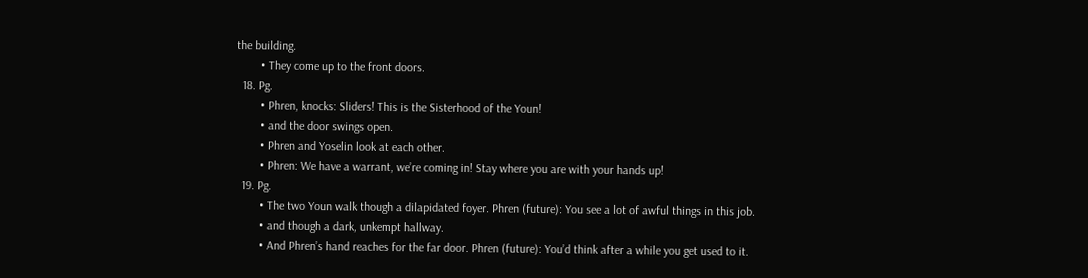the building.
        • They come up to the front doors.
  18. Pg.
        • Phren, knocks: Sliders! This is the Sisterhood of the Youn!
        • and the door swings open.
        • Phren and Yoselin look at each other.
        • Phren: We have a warrant, we’re coming in! Stay where you are with your hands up!
  19. Pg.
        • The two Youn walk though a dilapidated foyer. Phren (future): You see a lot of awful things in this job.
        • and though a dark, unkempt hallway.
        • And Phren’s hand reaches for the far door. Phren (future): You’d think after a while you get used to it.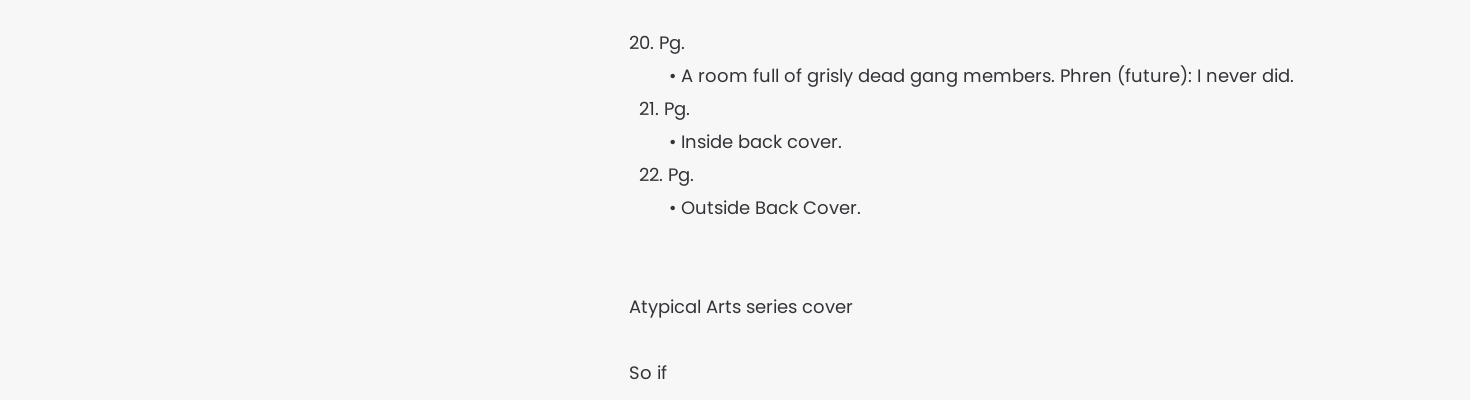20. Pg.
        • A room full of grisly dead gang members. Phren (future): I never did.
  21. Pg.
        • Inside back cover.
  22. Pg.
        • Outside Back Cover.


Atypical Arts series cover

So if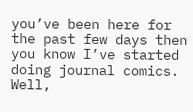you’ve been here for the past few days then you know I’ve started doing journal comics. Well,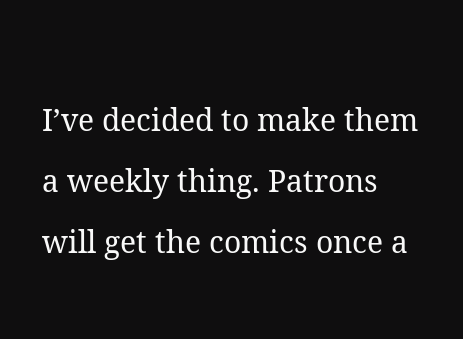I’ve decided to make them a weekly thing. Patrons will get the comics once a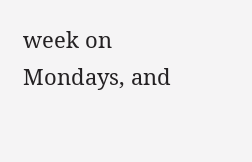week on Mondays, and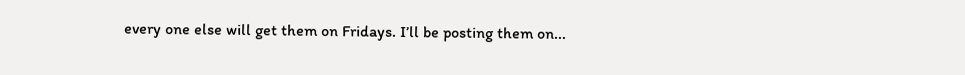every one else will get them on Fridays. I’ll be posting them on...